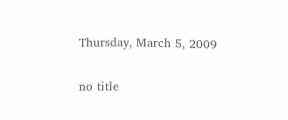Thursday, March 5, 2009

no title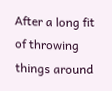After a long fit of throwing things around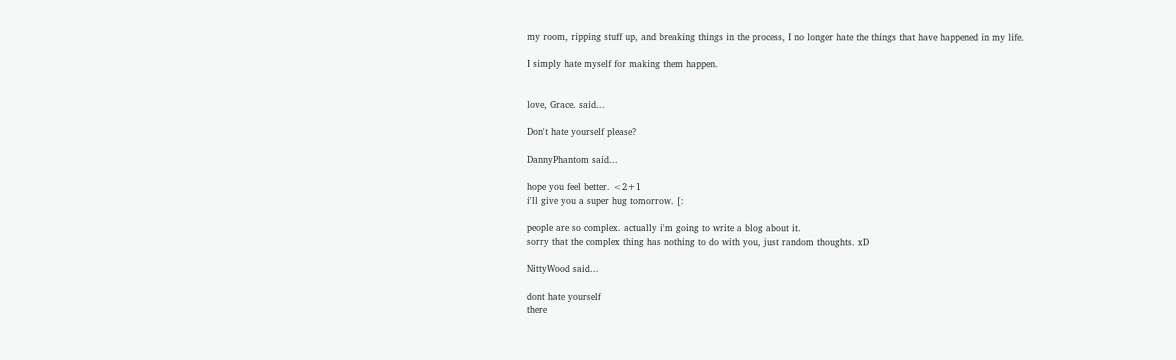my room, ripping stuff up, and breaking things in the process, I no longer hate the things that have happened in my life.

I simply hate myself for making them happen.


love, Grace. said...

Don't hate yourself please?

DannyPhantom said...

hope you feel better. <2+1
i'll give you a super hug tomorrow. [:

people are so complex. actually i'm going to write a blog about it.
sorry that the complex thing has nothing to do with you, just random thoughts. xD

NittyWood said...

dont hate yourself
there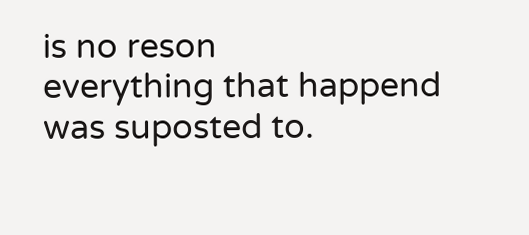is no reson
everything that happend was suposted to.